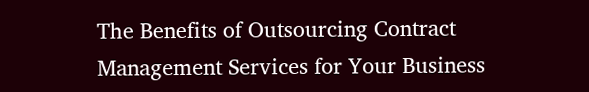The Benefits of Outsourcing Contract Management Services for Your Business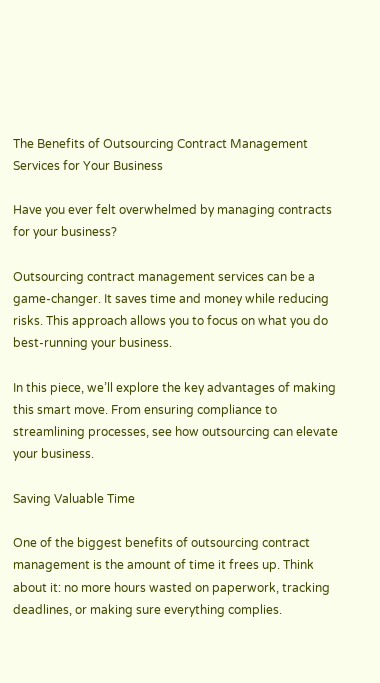The Benefits of Outsourcing Contract Management Services for Your Business

Have you ever felt overwhelmed by managing contracts for your business?

Outsourcing contract management services can be a game-changer. It saves time and money while reducing risks. This approach allows you to focus on what you do best-running your business.

In this piece, we’ll explore the key advantages of making this smart move. From ensuring compliance to streamlining processes, see how outsourcing can elevate your business.

Saving Valuable Time

One of the biggest benefits of outsourcing contract management is the amount of time it frees up. Think about it: no more hours wasted on paperwork, tracking deadlines, or making sure everything complies.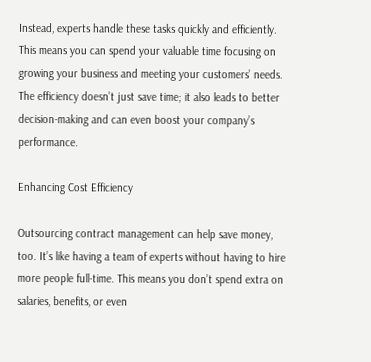Instead, experts handle these tasks quickly and efficiently. This means you can spend your valuable time focusing on growing your business and meeting your customers’ needs. The efficiency doesn’t just save time; it also leads to better decision-making and can even boost your company’s performance.

Enhancing Cost Efficiency

Outsourcing contract management can help save money, too. It’s like having a team of experts without having to hire more people full-time. This means you don’t spend extra on salaries, benefits, or even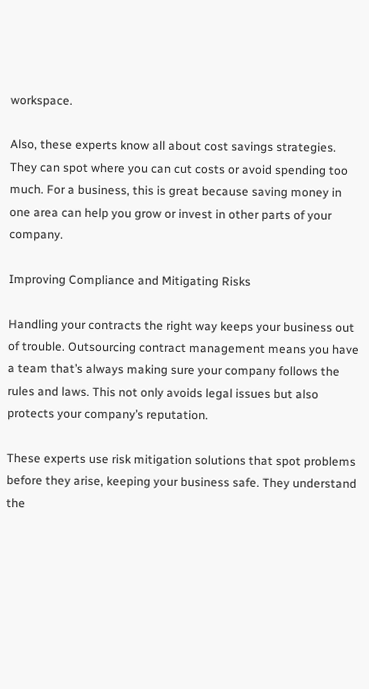workspace.

Also, these experts know all about cost savings strategies. They can spot where you can cut costs or avoid spending too much. For a business, this is great because saving money in one area can help you grow or invest in other parts of your company.

Improving Compliance and Mitigating Risks

Handling your contracts the right way keeps your business out of trouble. Outsourcing contract management means you have a team that’s always making sure your company follows the rules and laws. This not only avoids legal issues but also protects your company’s reputation.

These experts use risk mitigation solutions that spot problems before they arise, keeping your business safe. They understand the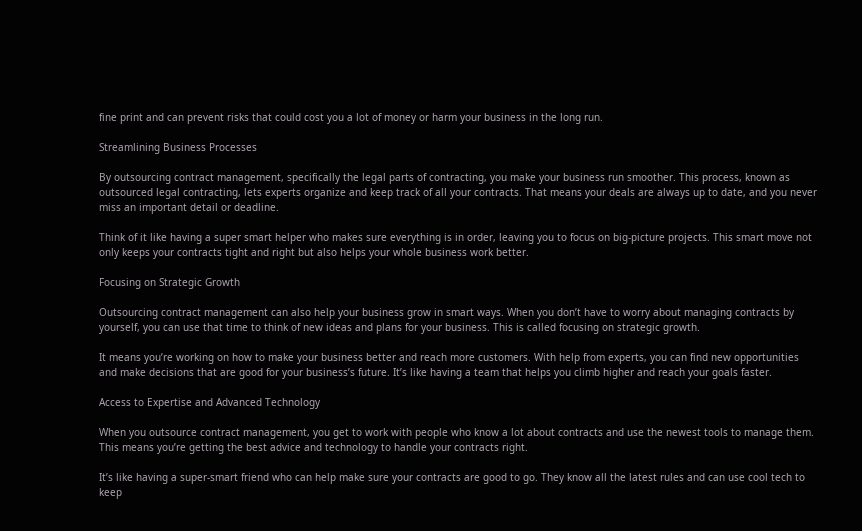fine print and can prevent risks that could cost you a lot of money or harm your business in the long run.

Streamlining Business Processes

By outsourcing contract management, specifically the legal parts of contracting, you make your business run smoother. This process, known as outsourced legal contracting, lets experts organize and keep track of all your contracts. That means your deals are always up to date, and you never miss an important detail or deadline.

Think of it like having a super smart helper who makes sure everything is in order, leaving you to focus on big-picture projects. This smart move not only keeps your contracts tight and right but also helps your whole business work better.

Focusing on Strategic Growth

Outsourcing contract management can also help your business grow in smart ways. When you don’t have to worry about managing contracts by yourself, you can use that time to think of new ideas and plans for your business. This is called focusing on strategic growth.

It means you’re working on how to make your business better and reach more customers. With help from experts, you can find new opportunities and make decisions that are good for your business’s future. It’s like having a team that helps you climb higher and reach your goals faster.

Access to Expertise and Advanced Technology

When you outsource contract management, you get to work with people who know a lot about contracts and use the newest tools to manage them. This means you’re getting the best advice and technology to handle your contracts right.

It’s like having a super-smart friend who can help make sure your contracts are good to go. They know all the latest rules and can use cool tech to keep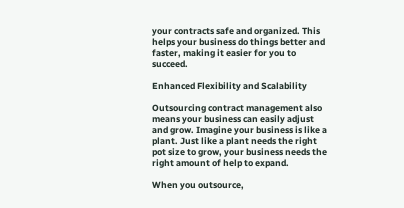your contracts safe and organized. This helps your business do things better and faster, making it easier for you to succeed.

Enhanced Flexibility and Scalability

Outsourcing contract management also means your business can easily adjust and grow. Imagine your business is like a plant. Just like a plant needs the right pot size to grow, your business needs the right amount of help to expand.

When you outsource,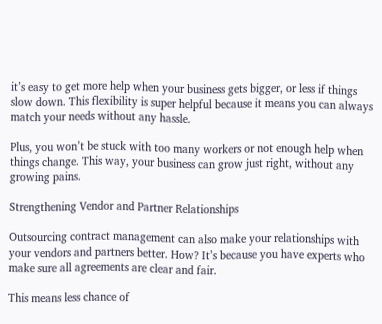it’s easy to get more help when your business gets bigger, or less if things slow down. This flexibility is super helpful because it means you can always match your needs without any hassle.

Plus, you won’t be stuck with too many workers or not enough help when things change. This way, your business can grow just right, without any growing pains.

Strengthening Vendor and Partner Relationships

Outsourcing contract management can also make your relationships with your vendors and partners better. How? It’s because you have experts who make sure all agreements are clear and fair.

This means less chance of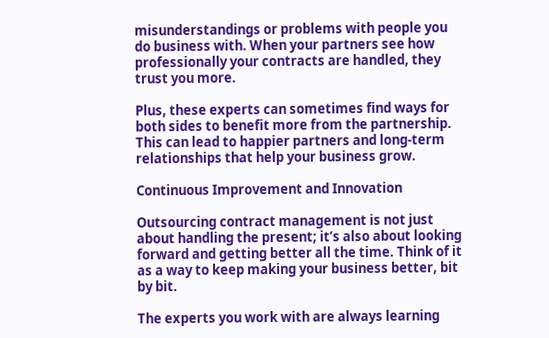misunderstandings or problems with people you do business with. When your partners see how professionally your contracts are handled, they trust you more.

Plus, these experts can sometimes find ways for both sides to benefit more from the partnership. This can lead to happier partners and long-term relationships that help your business grow.

Continuous Improvement and Innovation

Outsourcing contract management is not just about handling the present; it’s also about looking forward and getting better all the time. Think of it as a way to keep making your business better, bit by bit.

The experts you work with are always learning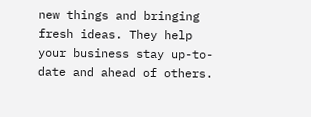new things and bringing fresh ideas. They help your business stay up-to-date and ahead of others.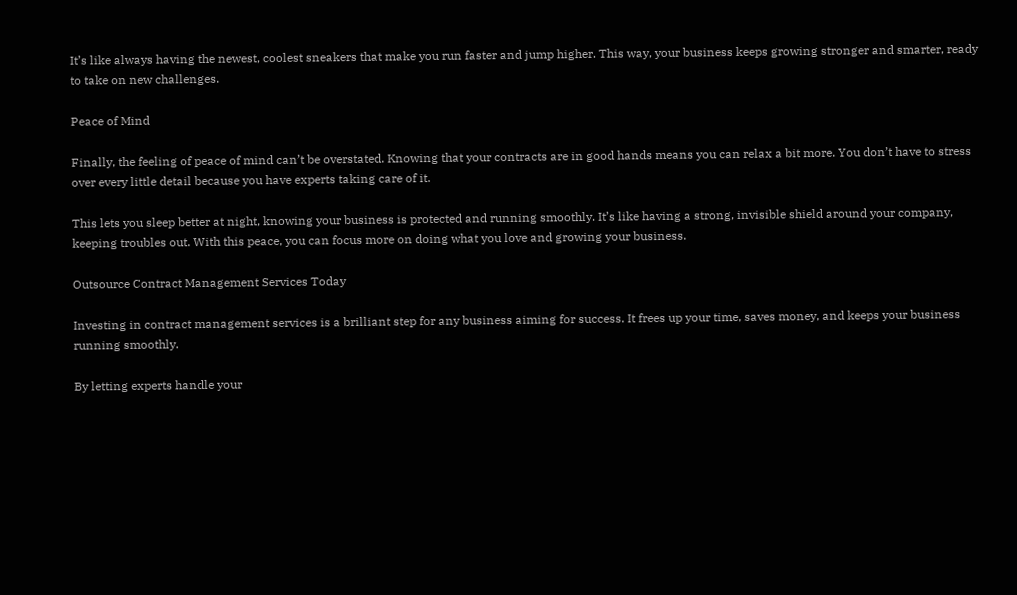It’s like always having the newest, coolest sneakers that make you run faster and jump higher. This way, your business keeps growing stronger and smarter, ready to take on new challenges.

Peace of Mind

Finally, the feeling of peace of mind can’t be overstated. Knowing that your contracts are in good hands means you can relax a bit more. You don’t have to stress over every little detail because you have experts taking care of it.

This lets you sleep better at night, knowing your business is protected and running smoothly. It’s like having a strong, invisible shield around your company, keeping troubles out. With this peace, you can focus more on doing what you love and growing your business.

Outsource Contract Management Services Today

Investing in contract management services is a brilliant step for any business aiming for success. It frees up your time, saves money, and keeps your business running smoothly.

By letting experts handle your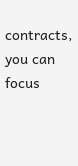contracts, you can focus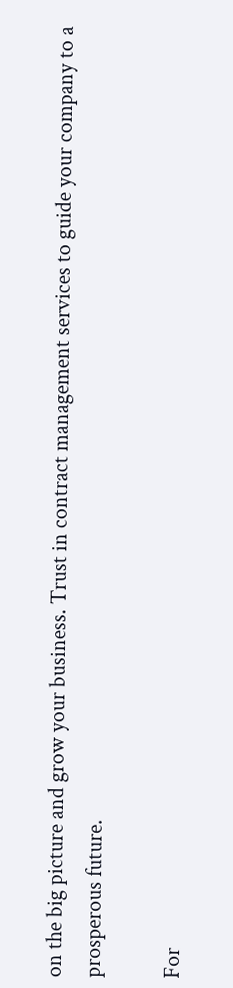on the big picture and grow your business. Trust in contract management services to guide your company to a prosperous future.

For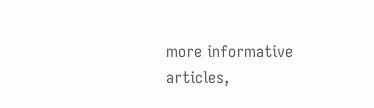more informative articles,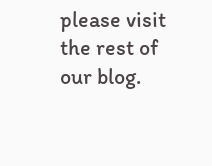please visit the rest of our blog.